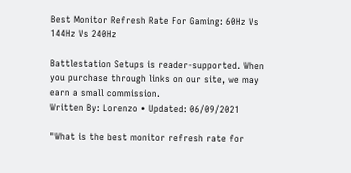Best Monitor Refresh Rate For Gaming: 60Hz Vs 144Hz Vs 240Hz

Battlestation Setups is reader-supported. When you purchase through links on our site, we may earn a small commission.
Written By: Lorenzo • Updated: 06/09/2021

"What is the best monitor refresh rate for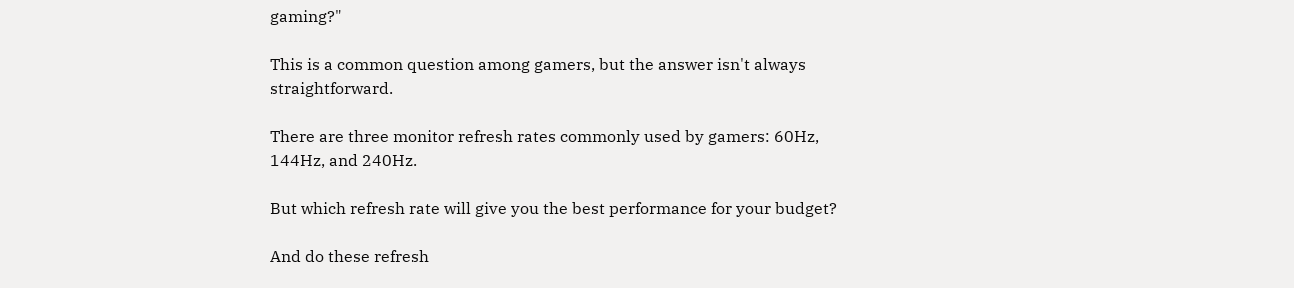gaming?"

This is a common question among gamers, but the answer isn't always straightforward.

There are three monitor refresh rates commonly used by gamers: 60Hz, 144Hz, and 240Hz.

But which refresh rate will give you the best performance for your budget?

And do these refresh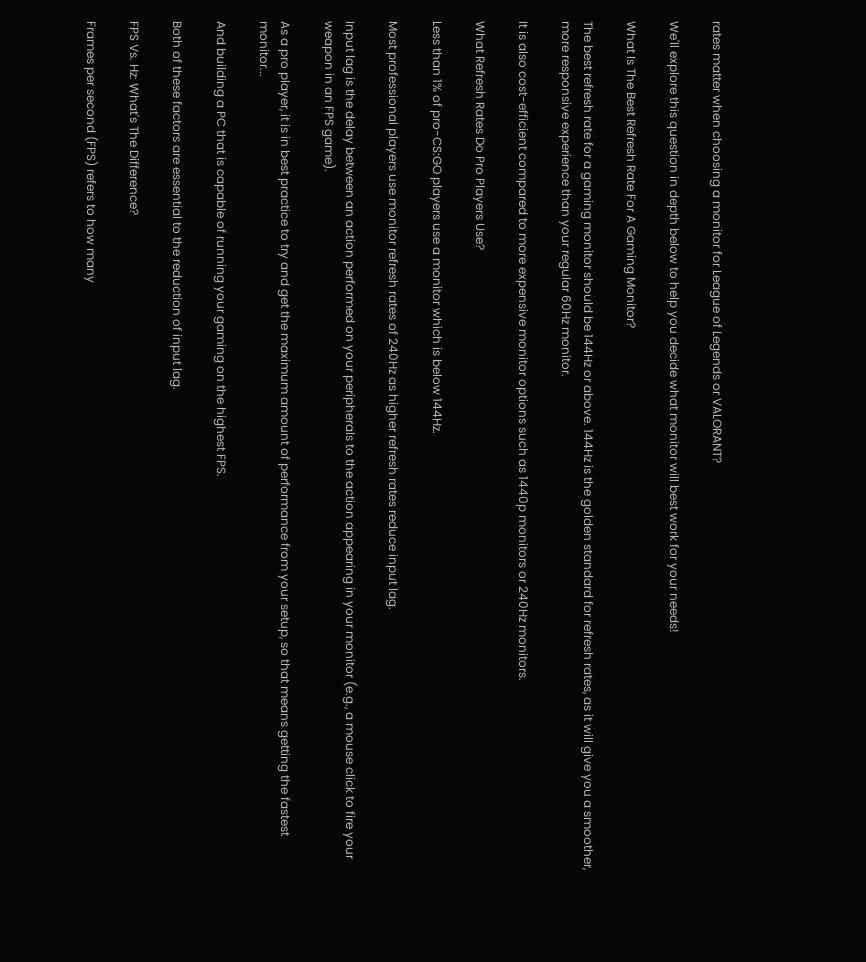rates matter when choosing a monitor for League of Legends or VALORANT?

We'll explore this question in depth below to help you decide what monitor will best work for your needs!

What Is The Best Refresh Rate For A Gaming Monitor?

The best refresh rate for a gaming monitor should be 144Hz or above. 144Hz is the golden standard for refresh rates, as it will give you a smoother, more responsive experience than your regular 60Hz monitor.

It is also cost-efficient compared to more expensive monitor options such as 1440p monitors or 240Hz monitors.

What Refresh Rates Do Pro Players Use?

Less than 1% of pro-CS:GO players use a monitor which is below 144Hz.

Most professional players use monitor refresh rates of 240Hz as higher refresh rates reduce input lag.

Input lag is the delay between an action performed on your peripherals to the action appearing in your monitor (e.g., a mouse click to fire your weapon in an FPS game).

As a pro player, it is in best practice to try and get the maximum amount of performance from your setup, so that means getting the fastest monitor...

And building a PC that is capable of running your gaming on the highest FPS.

Both of these factors are essential to the reduction of input lag.

FPS Vs. Hz: What's The Difference?

Frames per second (FPS) refers to how many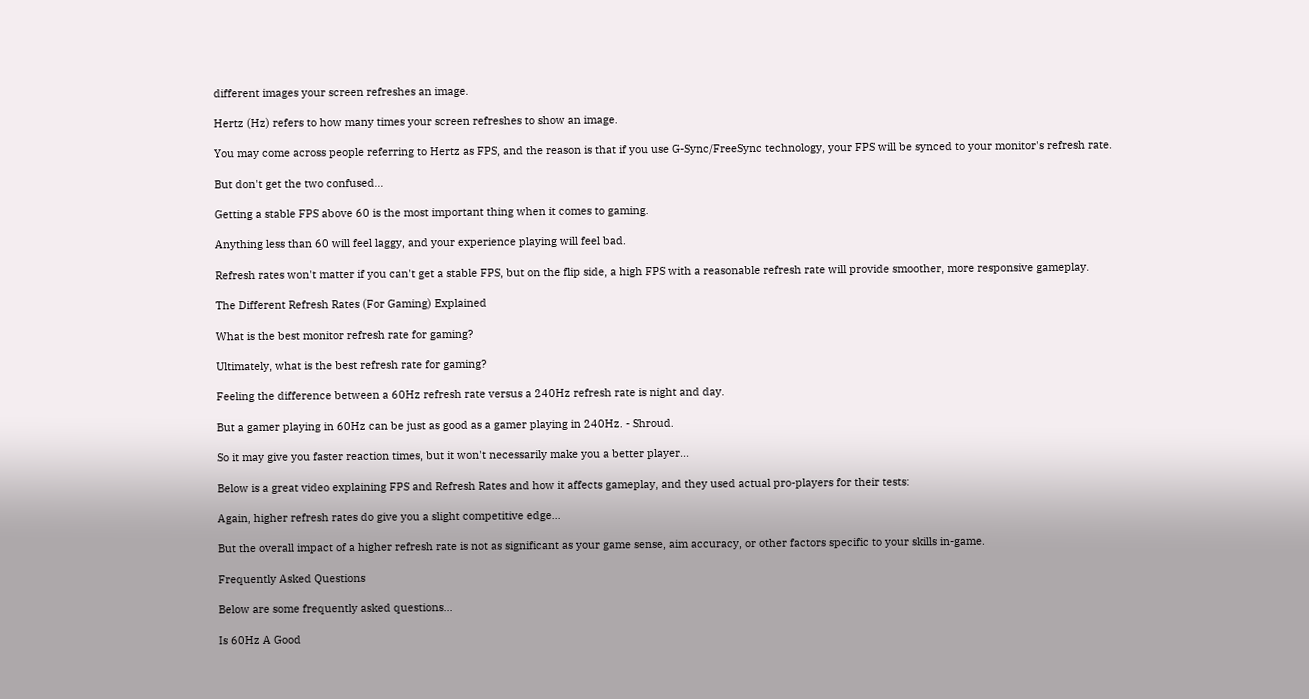different images your screen refreshes an image.

Hertz (Hz) refers to how many times your screen refreshes to show an image.

You may come across people referring to Hertz as FPS, and the reason is that if you use G-Sync/FreeSync technology, your FPS will be synced to your monitor's refresh rate.

But don't get the two confused...

Getting a stable FPS above 60 is the most important thing when it comes to gaming.

Anything less than 60 will feel laggy, and your experience playing will feel bad.

Refresh rates won't matter if you can't get a stable FPS, but on the flip side, a high FPS with a reasonable refresh rate will provide smoother, more responsive gameplay.

The Different Refresh Rates (For Gaming) Explained

What is the best monitor refresh rate for gaming?

Ultimately, what is the best refresh rate for gaming?

Feeling the difference between a 60Hz refresh rate versus a 240Hz refresh rate is night and day.

But a gamer playing in 60Hz can be just as good as a gamer playing in 240Hz. - Shroud.

So it may give you faster reaction times, but it won't necessarily make you a better player...

Below is a great video explaining FPS and Refresh Rates and how it affects gameplay, and they used actual pro-players for their tests:

Again, higher refresh rates do give you a slight competitive edge...

But the overall impact of a higher refresh rate is not as significant as your game sense, aim accuracy, or other factors specific to your skills in-game.

Frequently Asked Questions

Below are some frequently asked questions...

Is 60Hz A Good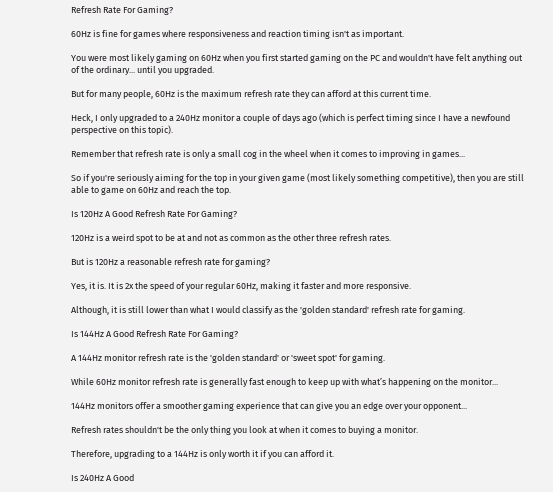Refresh Rate For Gaming?

60Hz is fine for games where responsiveness and reaction timing isn't as important.

You were most likely gaming on 60Hz when you first started gaming on the PC and wouldn't have felt anything out of the ordinary... until you upgraded.

But for many people, 60Hz is the maximum refresh rate they can afford at this current time.

Heck, I only upgraded to a 240Hz monitor a couple of days ago (which is perfect timing since I have a newfound perspective on this topic).

Remember that refresh rate is only a small cog in the wheel when it comes to improving in games...

So if you're seriously aiming for the top in your given game (most likely something competitive), then you are still able to game on 60Hz and reach the top.

Is 120Hz A Good Refresh Rate For Gaming?

120Hz is a weird spot to be at and not as common as the other three refresh rates.

But is 120Hz a reasonable refresh rate for gaming?

Yes, it is. It is 2x the speed of your regular 60Hz, making it faster and more responsive.

Although, it is still lower than what I would classify as the 'golden standard' refresh rate for gaming.

Is 144Hz A Good Refresh Rate For Gaming?

A 144Hz monitor refresh rate is the 'golden standard' or 'sweet spot' for gaming.

While 60Hz monitor refresh rate is generally fast enough to keep up with what’s happening on the monitor...

144Hz monitors offer a smoother gaming experience that can give you an edge over your opponent...

Refresh rates shouldn't be the only thing you look at when it comes to buying a monitor.

Therefore, upgrading to a 144Hz is only worth it if you can afford it.

Is 240Hz A Good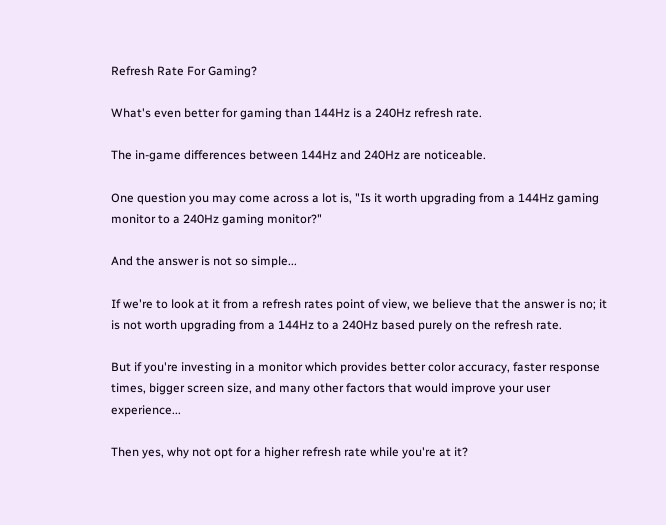Refresh Rate For Gaming?

What's even better for gaming than 144Hz is a 240Hz refresh rate.

The in-game differences between 144Hz and 240Hz are noticeable.

One question you may come across a lot is, "Is it worth upgrading from a 144Hz gaming monitor to a 240Hz gaming monitor?"

And the answer is not so simple...

If we're to look at it from a refresh rates point of view, we believe that the answer is no; it is not worth upgrading from a 144Hz to a 240Hz based purely on the refresh rate.

But if you're investing in a monitor which provides better color accuracy, faster response times, bigger screen size, and many other factors that would improve your user experience...

Then yes, why not opt for a higher refresh rate while you're at it?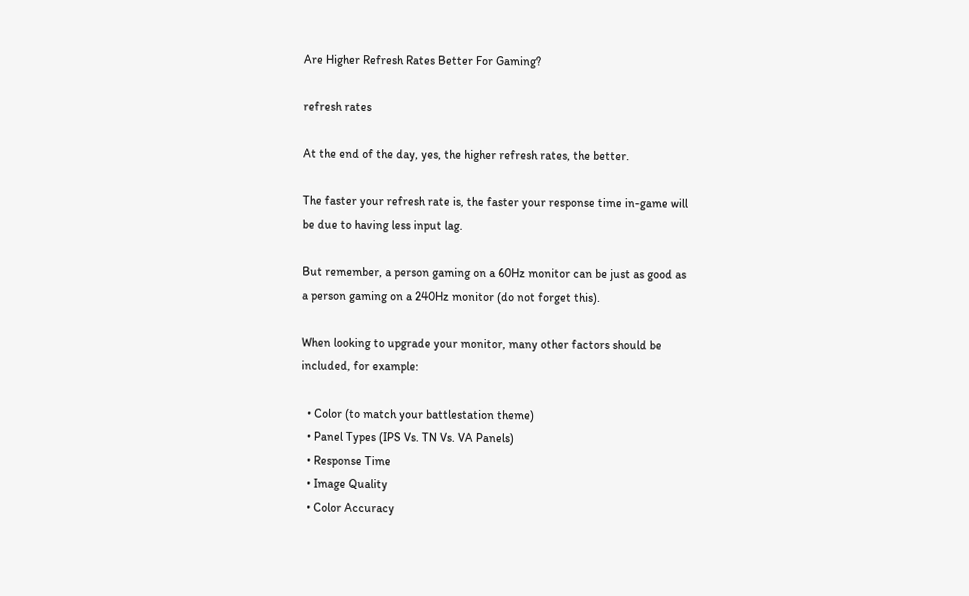Are Higher Refresh Rates Better For Gaming?

refresh rates

At the end of the day, yes, the higher refresh rates, the better.

The faster your refresh rate is, the faster your response time in-game will be due to having less input lag.

But remember, a person gaming on a 60Hz monitor can be just as good as a person gaming on a 240Hz monitor (do not forget this).

When looking to upgrade your monitor, many other factors should be included, for example:

  • Color (to match your battlestation theme)
  • Panel Types (IPS Vs. TN Vs. VA Panels)
  • Response Time
  • Image Quality
  • Color Accuracy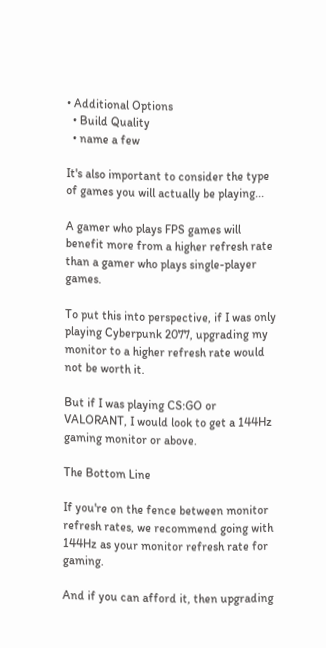• Additional Options
  • Build Quality
  • name a few

It's also important to consider the type of games you will actually be playing...

A gamer who plays FPS games will benefit more from a higher refresh rate than a gamer who plays single-player games.

To put this into perspective, if I was only playing Cyberpunk 2077, upgrading my monitor to a higher refresh rate would not be worth it.

But if I was playing CS:GO or VALORANT, I would look to get a 144Hz gaming monitor or above.

The Bottom Line

If you're on the fence between monitor refresh rates, we recommend going with 144Hz as your monitor refresh rate for gaming.

And if you can afford it, then upgrading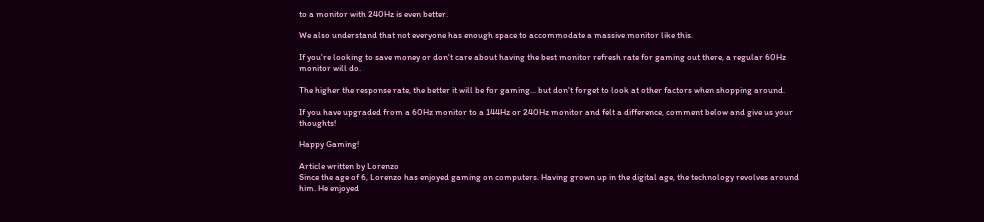to a monitor with 240Hz is even better.

We also understand that not everyone has enough space to accommodate a massive monitor like this.

If you're looking to save money or don't care about having the best monitor refresh rate for gaming out there, a regular 60Hz monitor will do.

The higher the response rate, the better it will be for gaming... but don't forget to look at other factors when shopping around.

If you have upgraded from a 60Hz monitor to a 144Hz or 240Hz monitor and felt a difference, comment below and give us your thoughts!

Happy Gaming!

Article written by Lorenzo
Since the age of 6, Lorenzo has enjoyed gaming on computers. Having grown up in the digital age, the technology revolves around him. He enjoyed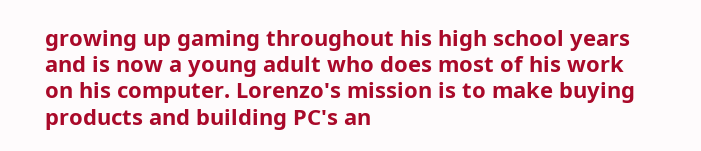growing up gaming throughout his high school years and is now a young adult who does most of his work on his computer. Lorenzo's mission is to make buying products and building PC's an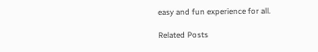easy and fun experience for all.

Related Posts